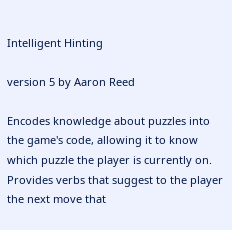Intelligent Hinting

version 5 by Aaron Reed

Encodes knowledge about puzzles into the game's code, allowing it to know which puzzle the player is currently on. Provides verbs that suggest to the player the next move that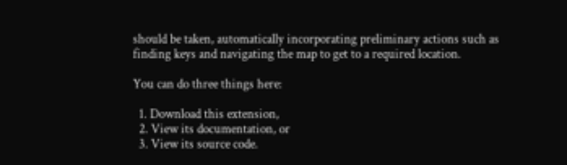should be taken, automatically incorporating preliminary actions such as finding keys and navigating the map to get to a required location.

You can do three things here:

  1. Download this extension,
  2. View its documentation, or
  3. View its source code.